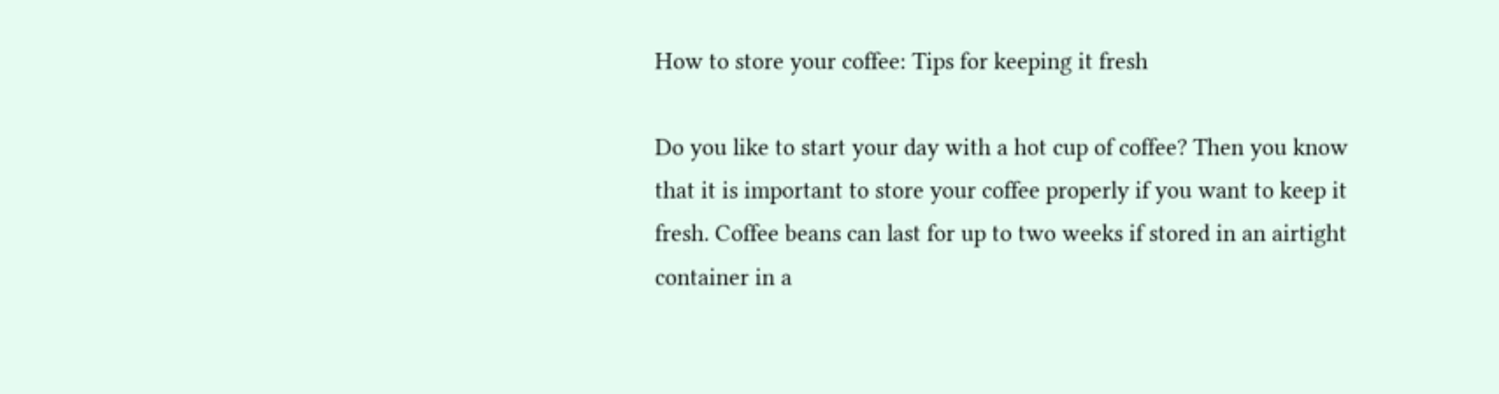How to store your coffee: Tips for keeping it fresh

Do you like to start your day with a hot cup of coffee? Then you know that it is important to store your coffee properly if you want to keep it fresh. Coffee beans can last for up to two weeks if stored in an airtight container in a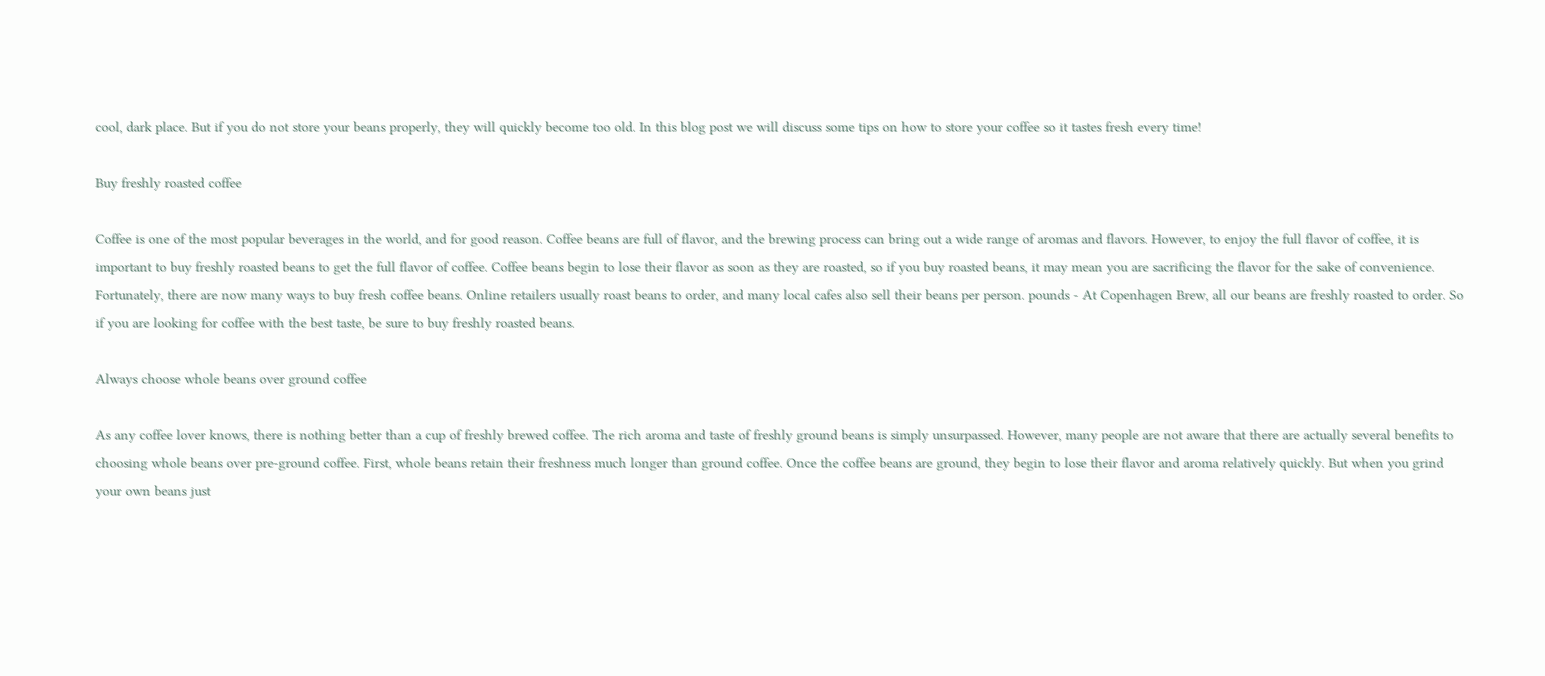cool, dark place. But if you do not store your beans properly, they will quickly become too old. In this blog post we will discuss some tips on how to store your coffee so it tastes fresh every time!

Buy freshly roasted coffee

Coffee is one of the most popular beverages in the world, and for good reason. Coffee beans are full of flavor, and the brewing process can bring out a wide range of aromas and flavors. However, to enjoy the full flavor of coffee, it is important to buy freshly roasted beans to get the full flavor of coffee. Coffee beans begin to lose their flavor as soon as they are roasted, so if you buy roasted beans, it may mean you are sacrificing the flavor for the sake of convenience. Fortunately, there are now many ways to buy fresh coffee beans. Online retailers usually roast beans to order, and many local cafes also sell their beans per person. pounds - At Copenhagen Brew, all our beans are freshly roasted to order. So if you are looking for coffee with the best taste, be sure to buy freshly roasted beans.

Always choose whole beans over ground coffee

As any coffee lover knows, there is nothing better than a cup of freshly brewed coffee. The rich aroma and taste of freshly ground beans is simply unsurpassed. However, many people are not aware that there are actually several benefits to choosing whole beans over pre-ground coffee. First, whole beans retain their freshness much longer than ground coffee. Once the coffee beans are ground, they begin to lose their flavor and aroma relatively quickly. But when you grind your own beans just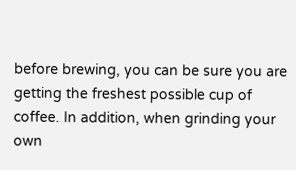before brewing, you can be sure you are getting the freshest possible cup of coffee. In addition, when grinding your own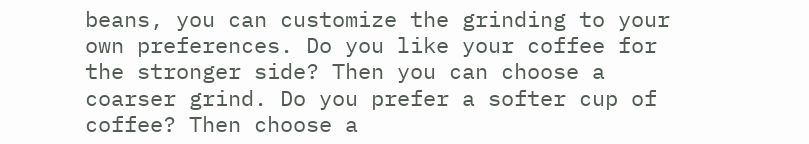beans, you can customize the grinding to your own preferences. Do you like your coffee for the stronger side? Then you can choose a coarser grind. Do you prefer a softer cup of coffee? Then choose a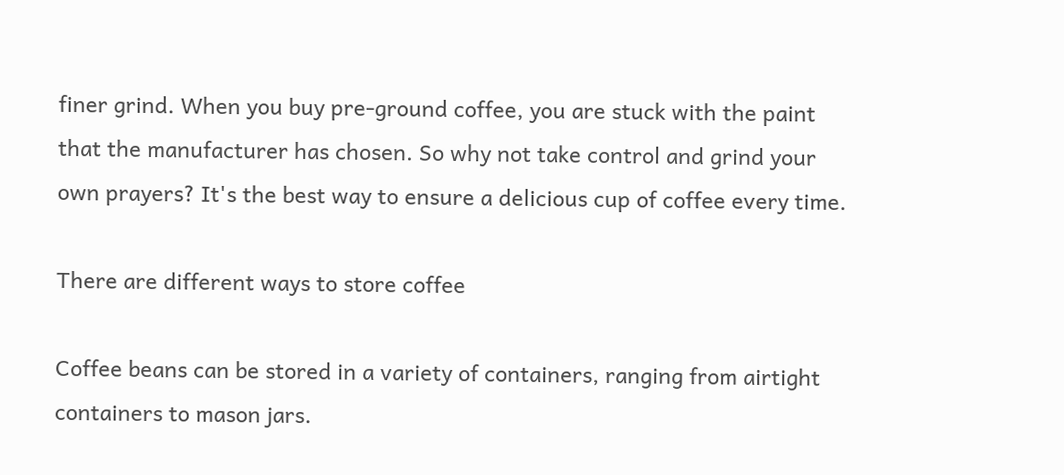finer grind. When you buy pre-ground coffee, you are stuck with the paint that the manufacturer has chosen. So why not take control and grind your own prayers? It's the best way to ensure a delicious cup of coffee every time.

There are different ways to store coffee

Coffee beans can be stored in a variety of containers, ranging from airtight containers to mason jars.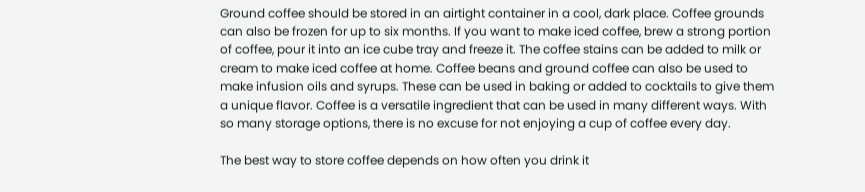Ground coffee should be stored in an airtight container in a cool, dark place. Coffee grounds can also be frozen for up to six months. If you want to make iced coffee, brew a strong portion of coffee, pour it into an ice cube tray and freeze it. The coffee stains can be added to milk or cream to make iced coffee at home. Coffee beans and ground coffee can also be used to make infusion oils and syrups. These can be used in baking or added to cocktails to give them a unique flavor. Coffee is a versatile ingredient that can be used in many different ways. With so many storage options, there is no excuse for not enjoying a cup of coffee every day.

The best way to store coffee depends on how often you drink it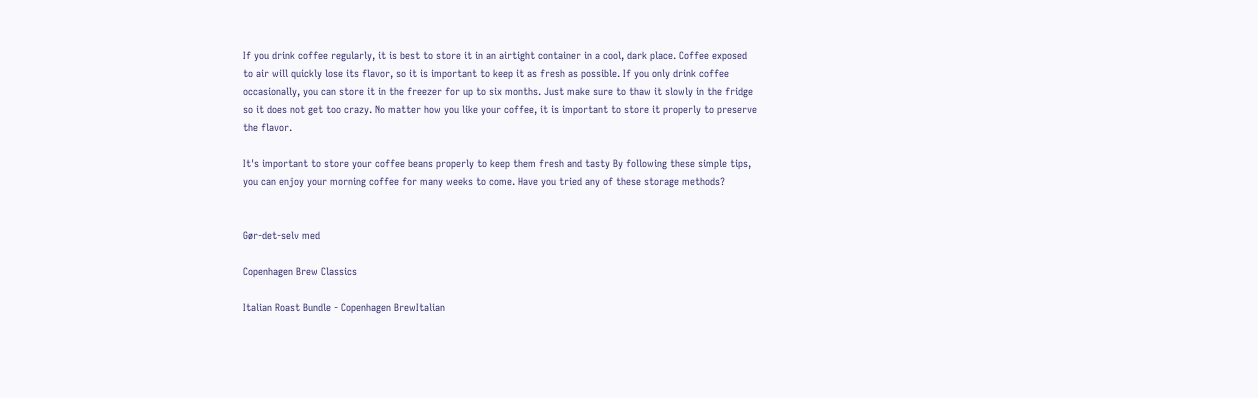If you drink coffee regularly, it is best to store it in an airtight container in a cool, dark place. Coffee exposed to air will quickly lose its flavor, so it is important to keep it as fresh as possible. If you only drink coffee occasionally, you can store it in the freezer for up to six months. Just make sure to thaw it slowly in the fridge so it does not get too crazy. No matter how you like your coffee, it is important to store it properly to preserve the flavor.

It's important to store your coffee beans properly to keep them fresh and tasty By following these simple tips, you can enjoy your morning coffee for many weeks to come. Have you tried any of these storage methods?


Gør-det-selv med

Copenhagen Brew Classics

Italian Roast Bundle - Copenhagen BrewItalian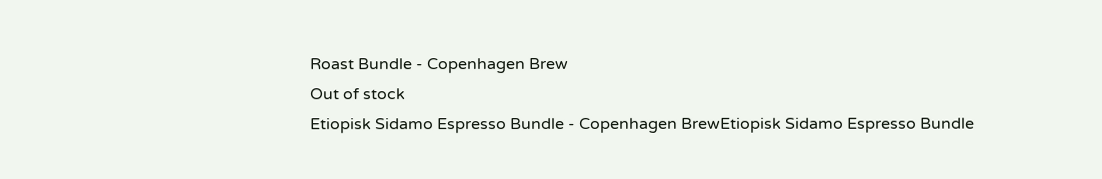Roast Bundle - Copenhagen Brew
Out of stock
Etiopisk Sidamo Espresso Bundle - Copenhagen BrewEtiopisk Sidamo Espresso Bundle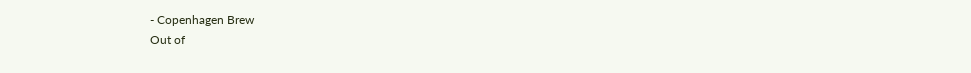- Copenhagen Brew
Out of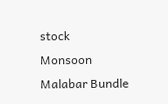stock
Monsoon Malabar Bundle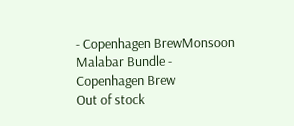- Copenhagen BrewMonsoon Malabar Bundle - Copenhagen Brew
Out of stock